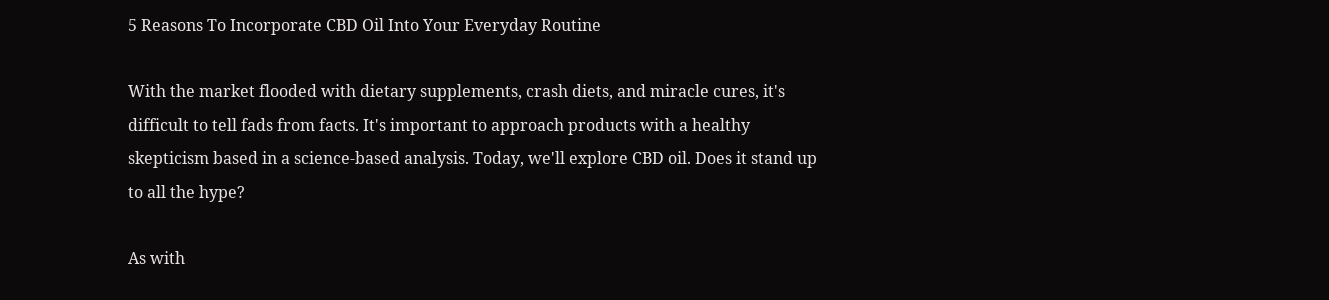5 Reasons To Incorporate CBD Oil Into Your Everyday Routine

With the market flooded with dietary supplements, crash diets, and miracle cures, it's difficult to tell fads from facts. It's important to approach products with a healthy skepticism based in a science-based analysis. Today, we'll explore CBD oil. Does it stand up to all the hype?

As with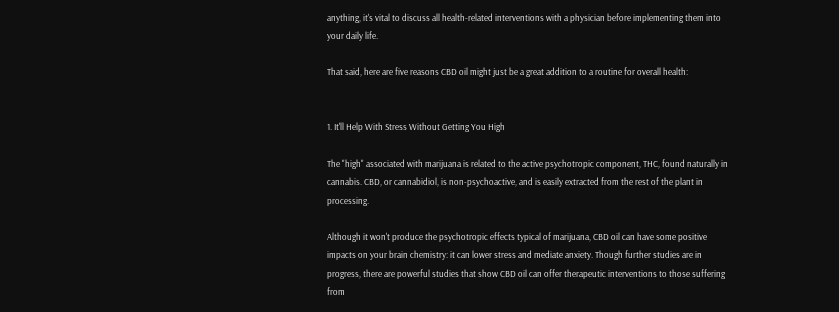anything, it's vital to discuss all health-related interventions with a physician before implementing them into your daily life.

That said, here are five reasons CBD oil might just be a great addition to a routine for overall health:


1. It'll Help With Stress Without Getting You High

The "high" associated with marijuana is related to the active psychotropic component, THC, found naturally in cannabis. CBD, or cannabidiol, is non-psychoactive, and is easily extracted from the rest of the plant in processing.

Although it won't produce the psychotropic effects typical of marijuana, CBD oil can have some positive impacts on your brain chemistry: it can lower stress and mediate anxiety. Though further studies are in progress, there are powerful studies that show CBD oil can offer therapeutic interventions to those suffering from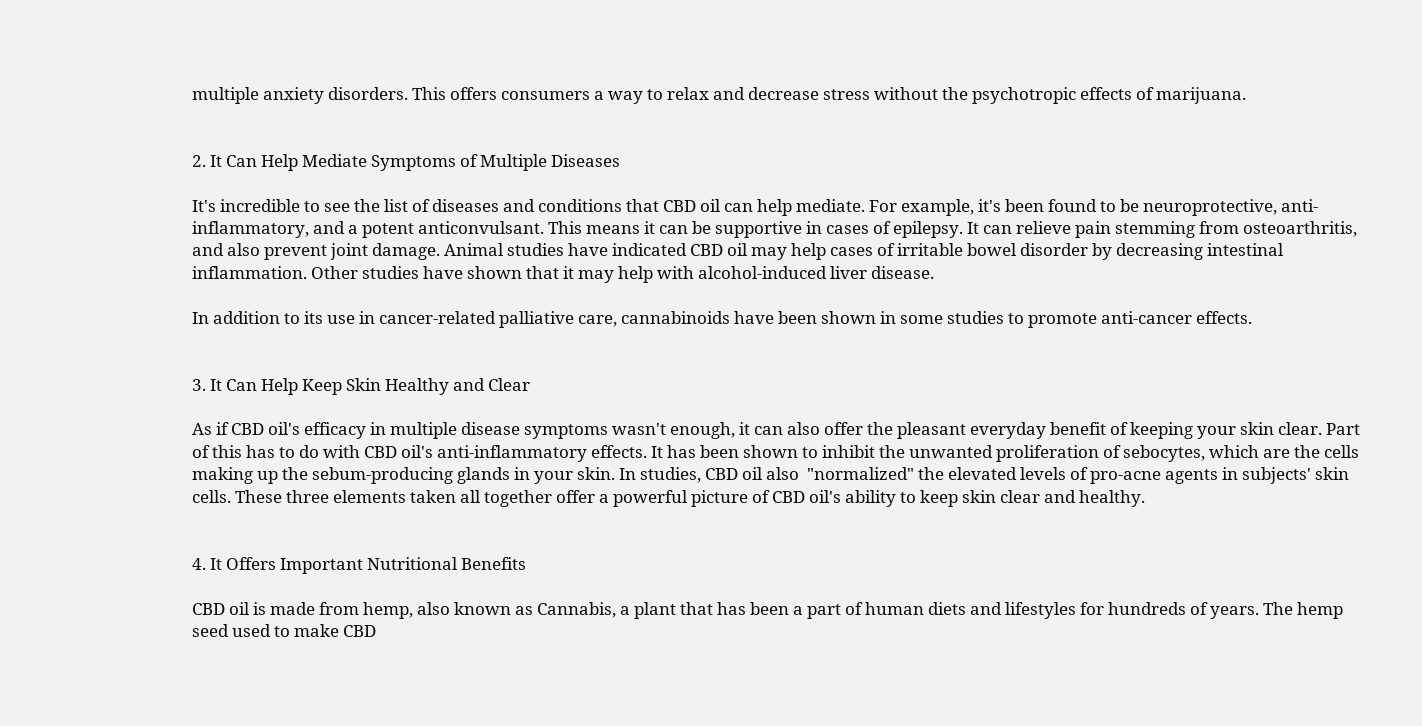multiple anxiety disorders. This offers consumers a way to relax and decrease stress without the psychotropic effects of marijuana.


2. It Can Help Mediate Symptoms of Multiple Diseases

It's incredible to see the list of diseases and conditions that CBD oil can help mediate. For example, it's been found to be neuroprotective, anti-inflammatory, and a potent anticonvulsant. This means it can be supportive in cases of epilepsy. It can relieve pain stemming from osteoarthritis, and also prevent joint damage. Animal studies have indicated CBD oil may help cases of irritable bowel disorder by decreasing intestinal inflammation. Other studies have shown that it may help with alcohol-induced liver disease.

In addition to its use in cancer-related palliative care, cannabinoids have been shown in some studies to promote anti-cancer effects.


3. It Can Help Keep Skin Healthy and Clear

As if CBD oil's efficacy in multiple disease symptoms wasn't enough, it can also offer the pleasant everyday benefit of keeping your skin clear. Part of this has to do with CBD oil's anti-inflammatory effects. It has been shown to inhibit the unwanted proliferation of sebocytes, which are the cells making up the sebum-producing glands in your skin. In studies, CBD oil also  "normalized" the elevated levels of pro-acne agents in subjects' skin cells. These three elements taken all together offer a powerful picture of CBD oil's ability to keep skin clear and healthy.


4. It Offers Important Nutritional Benefits

CBD oil is made from hemp, also known as Cannabis, a plant that has been a part of human diets and lifestyles for hundreds of years. The hemp seed used to make CBD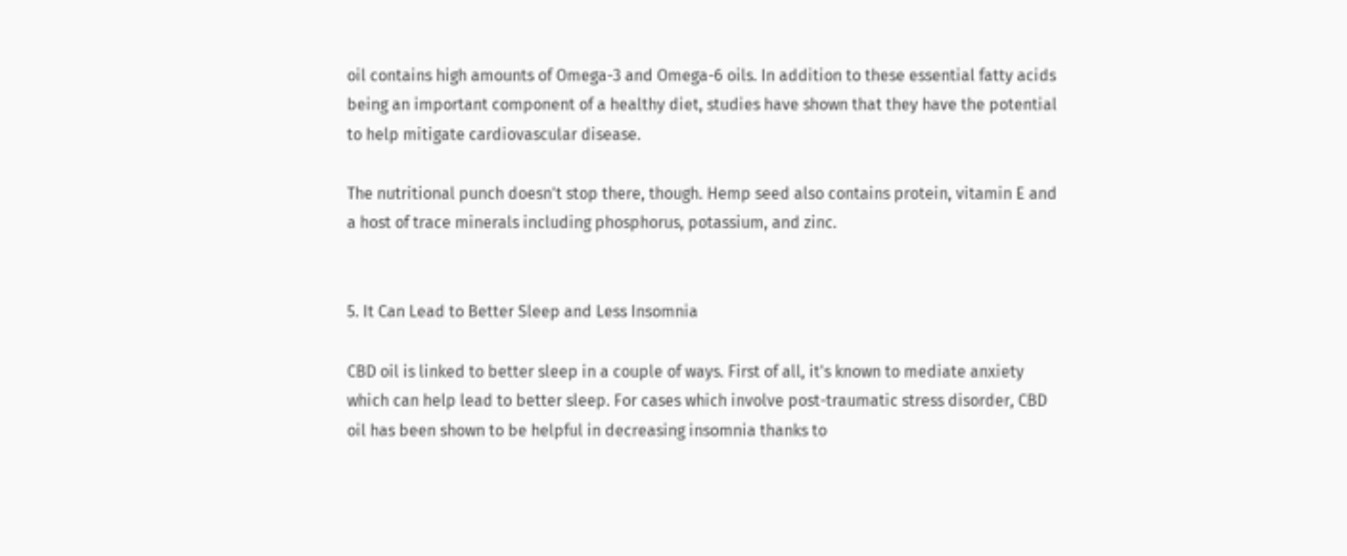oil contains high amounts of Omega-3 and Omega-6 oils. In addition to these essential fatty acids being an important component of a healthy diet, studies have shown that they have the potential to help mitigate cardiovascular disease.

The nutritional punch doesn't stop there, though. Hemp seed also contains protein, vitamin E and a host of trace minerals including phosphorus, potassium, and zinc.


5. It Can Lead to Better Sleep and Less Insomnia

CBD oil is linked to better sleep in a couple of ways. First of all, it's known to mediate anxiety which can help lead to better sleep. For cases which involve post-traumatic stress disorder, CBD oil has been shown to be helpful in decreasing insomnia thanks to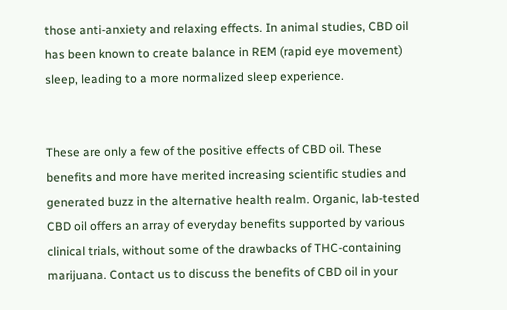those anti-anxiety and relaxing effects. In animal studies, CBD oil has been known to create balance in REM (rapid eye movement) sleep, leading to a more normalized sleep experience.


These are only a few of the positive effects of CBD oil. These benefits and more have merited increasing scientific studies and generated buzz in the alternative health realm. Organic, lab-tested CBD oil offers an array of everyday benefits supported by various clinical trials, without some of the drawbacks of THC-containing marijuana. Contact us to discuss the benefits of CBD oil in your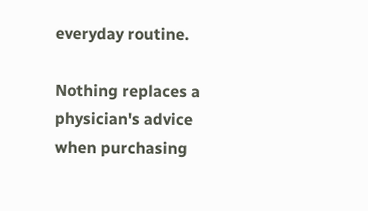everyday routine.

Nothing replaces a physician's advice when purchasing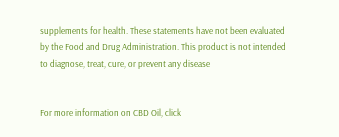supplements for health. These statements have not been evaluated by the Food and Drug Administration. This product is not intended to diagnose, treat, cure, or prevent any disease


For more information on CBD Oil, click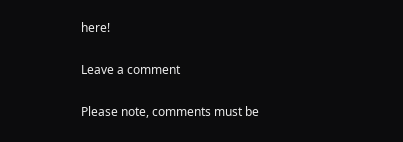here!

Leave a comment

Please note, comments must be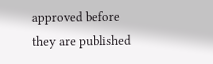approved before they are published